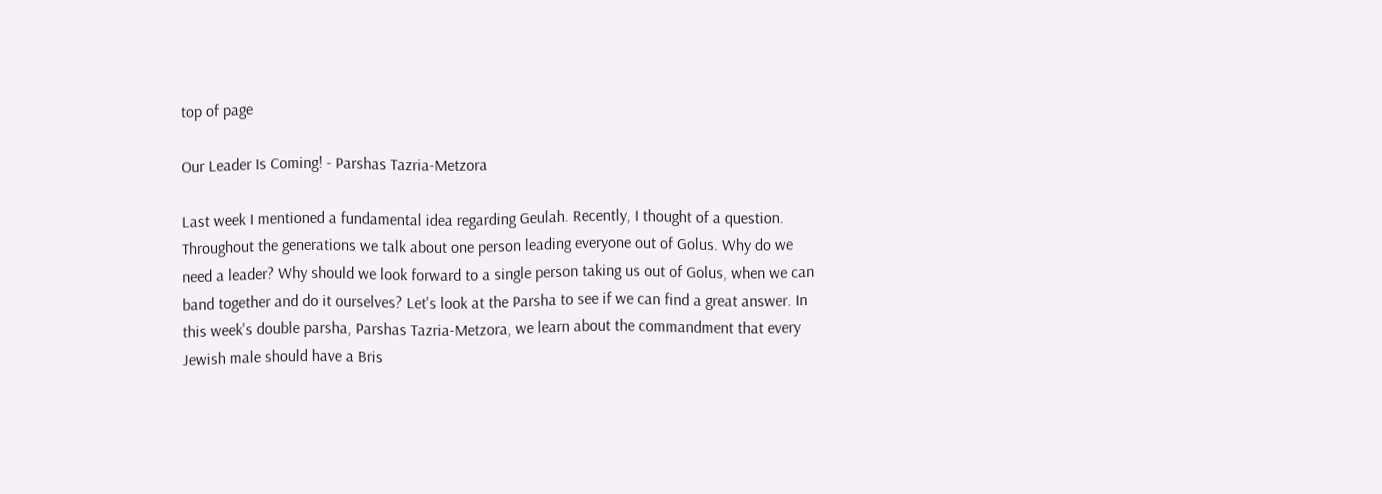top of page

Our Leader Is Coming! - Parshas Tazria-Metzora

Last week I mentioned a fundamental idea regarding Geulah. Recently, I thought of a question. Throughout the generations we talk about one person leading everyone out of Golus. Why do we need a leader? Why should we look forward to a single person taking us out of Golus, when we can band together and do it ourselves? Let's look at the Parsha to see if we can find a great answer. In this week's double parsha, Parshas Tazria-Metzora, we learn about the commandment that every Jewish male should have a Bris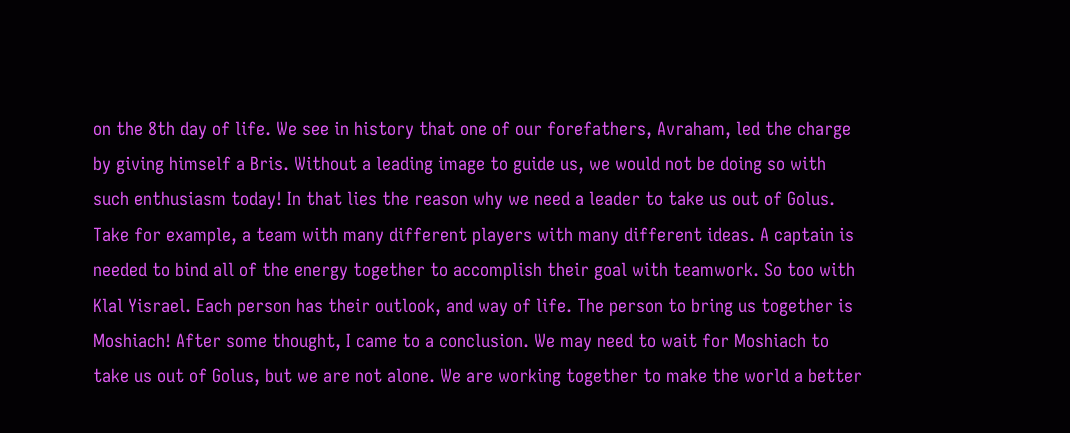on the 8th day of life. We see in history that one of our forefathers, Avraham, led the charge by giving himself a Bris. Without a leading image to guide us, we would not be doing so with such enthusiasm today! In that lies the reason why we need a leader to take us out of Golus. Take for example, a team with many different players with many different ideas. A captain is needed to bind all of the energy together to accomplish their goal with teamwork. So too with Klal Yisrael. Each person has their outlook, and way of life. The person to bring us together is Moshiach! After some thought, I came to a conclusion. We may need to wait for Moshiach to take us out of Golus, but we are not alone. We are working together to make the world a better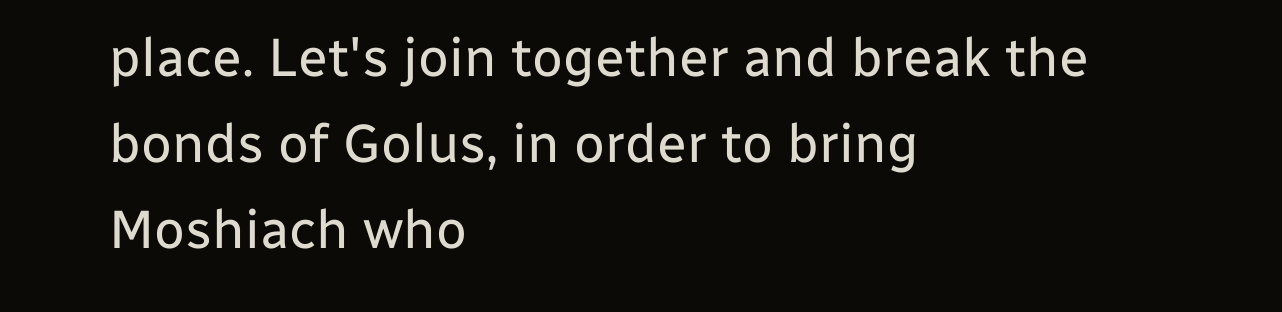place. Let's join together and break the bonds of Golus, in order to bring Moshiach who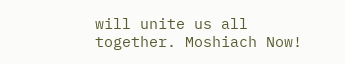will unite us all together. Moshiach Now!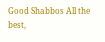Good Shabbos All the best,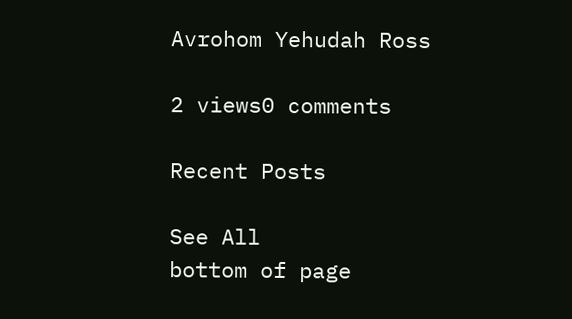Avrohom Yehudah Ross

2 views0 comments

Recent Posts

See All
bottom of page